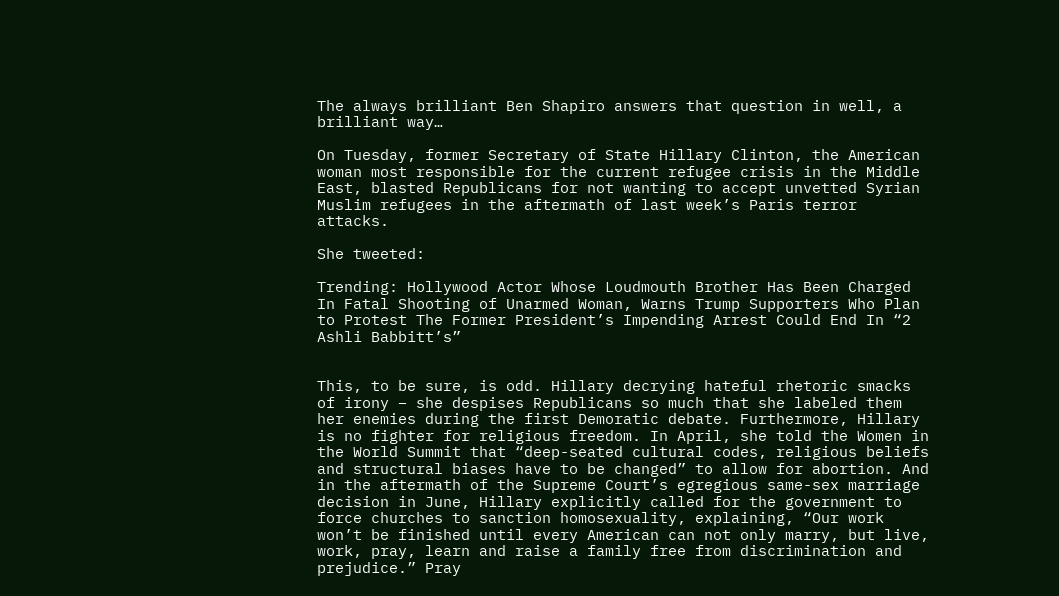The always brilliant Ben Shapiro answers that question in well, a brilliant way…

On Tuesday, former Secretary of State Hillary Clinton, the American woman most responsible for the current refugee crisis in the Middle East, blasted Republicans for not wanting to accept unvetted Syrian Muslim refugees in the aftermath of last week’s Paris terror attacks.

She tweeted:

Trending: Hollywood Actor Whose Loudmouth Brother Has Been Charged In Fatal Shooting of Unarmed Woman, Warns Trump Supporters Who Plan to Protest The Former President’s Impending Arrest Could End In “2 Ashli Babbitt’s”


This, to be sure, is odd. Hillary decrying hateful rhetoric smacks of irony – she despises Republicans so much that she labeled them her enemies during the first Demoratic debate. Furthermore, Hillary is no fighter for religious freedom. In April, she told the Women in the World Summit that “deep-seated cultural codes, religious beliefs and structural biases have to be changed” to allow for abortion. And in the aftermath of the Supreme Court’s egregious same-sex marriage decision in June, Hillary explicitly called for the government to force churches to sanction homosexuality, explaining, “Our work won’t be finished until every American can not only marry, but live, work, pray, learn and raise a family free from discrimination and prejudice.” Pray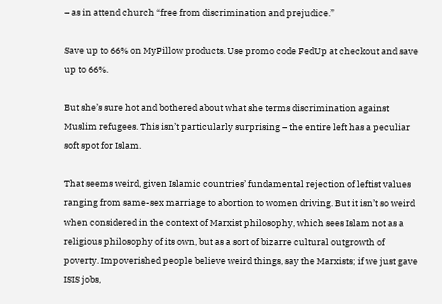– as in attend church “free from discrimination and prejudice.”

Save up to 66% on MyPillow products. Use promo code FedUp at checkout and save up to 66%.

But she’s sure hot and bothered about what she terms discrimination against Muslim refugees. This isn’t particularly surprising – the entire left has a peculiar soft spot for Islam.

That seems weird, given Islamic countries’ fundamental rejection of leftist values ranging from same-sex marriage to abortion to women driving. But it isn’t so weird when considered in the context of Marxist philosophy, which sees Islam not as a religious philosophy of its own, but as a sort of bizarre cultural outgrowth of poverty. Impoverished people believe weird things, say the Marxists; if we just gave ISIS jobs,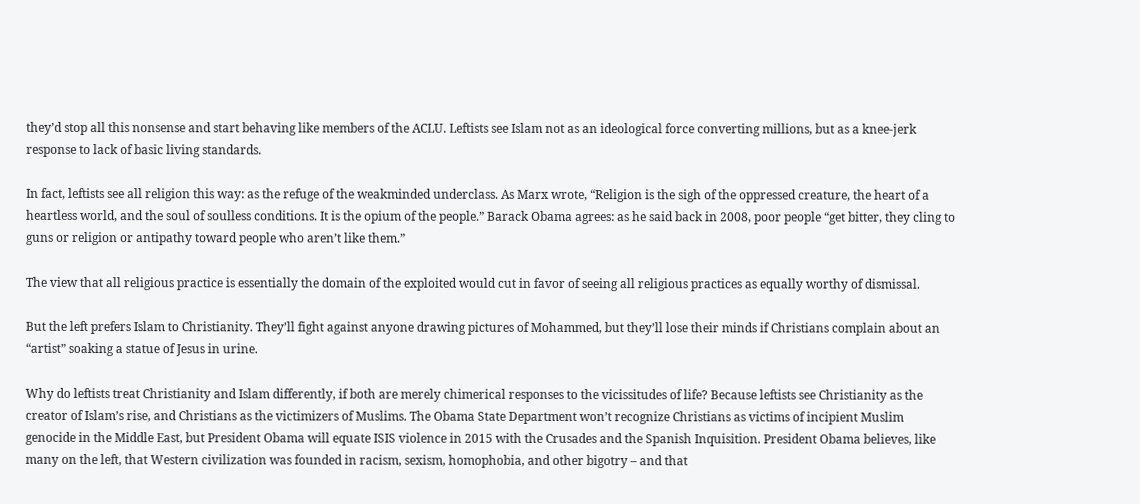they’d stop all this nonsense and start behaving like members of the ACLU. Leftists see Islam not as an ideological force converting millions, but as a knee-jerk response to lack of basic living standards.

In fact, leftists see all religion this way: as the refuge of the weakminded underclass. As Marx wrote, “Religion is the sigh of the oppressed creature, the heart of a heartless world, and the soul of soulless conditions. It is the opium of the people.” Barack Obama agrees: as he said back in 2008, poor people “get bitter, they cling to guns or religion or antipathy toward people who aren’t like them.”

The view that all religious practice is essentially the domain of the exploited would cut in favor of seeing all religious practices as equally worthy of dismissal.

But the left prefers Islam to Christianity. They’ll fight against anyone drawing pictures of Mohammed, but they’ll lose their minds if Christians complain about an “artist” soaking a statue of Jesus in urine.

Why do leftists treat Christianity and Islam differently, if both are merely chimerical responses to the vicissitudes of life? Because leftists see Christianity as the creator of Islam’s rise, and Christians as the victimizers of Muslims. The Obama State Department won’t recognize Christians as victims of incipient Muslim genocide in the Middle East, but President Obama will equate ISIS violence in 2015 with the Crusades and the Spanish Inquisition. President Obama believes, like many on the left, that Western civilization was founded in racism, sexism, homophobia, and other bigotry – and that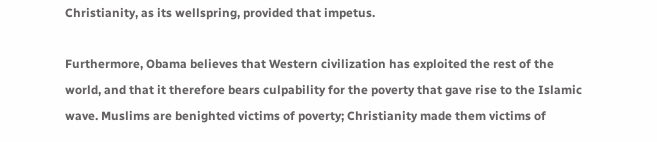Christianity, as its wellspring, provided that impetus.

Furthermore, Obama believes that Western civilization has exploited the rest of the world, and that it therefore bears culpability for the poverty that gave rise to the Islamic wave. Muslims are benighted victims of poverty; Christianity made them victims of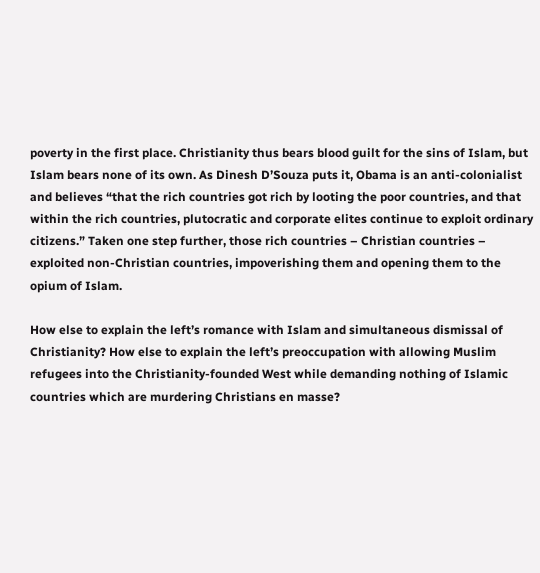poverty in the first place. Christianity thus bears blood guilt for the sins of Islam, but Islam bears none of its own. As Dinesh D’Souza puts it, Obama is an anti-colonialist and believes “that the rich countries got rich by looting the poor countries, and that within the rich countries, plutocratic and corporate elites continue to exploit ordinary citizens.” Taken one step further, those rich countries – Christian countries – exploited non-Christian countries, impoverishing them and opening them to the opium of Islam.

How else to explain the left’s romance with Islam and simultaneous dismissal of Christianity? How else to explain the left’s preoccupation with allowing Muslim refugees into the Christianity-founded West while demanding nothing of Islamic countries which are murdering Christians en masse?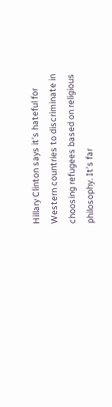Hillary Clinton says it’s hateful for Western countries to discriminate in choosing refugees based on religious philosophy. It’s far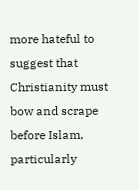more hateful to suggest that Christianity must bow and scrape before Islam, particularly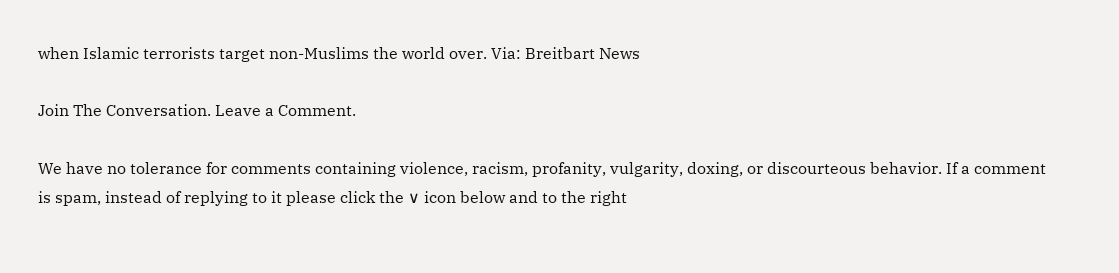when Islamic terrorists target non-Muslims the world over. Via: Breitbart News

Join The Conversation. Leave a Comment.

We have no tolerance for comments containing violence, racism, profanity, vulgarity, doxing, or discourteous behavior. If a comment is spam, instead of replying to it please click the ∨ icon below and to the right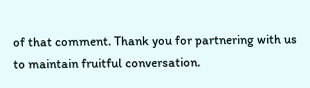of that comment. Thank you for partnering with us to maintain fruitful conversation.